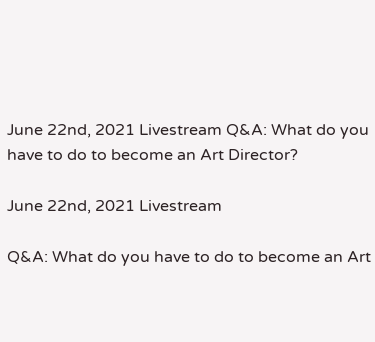June 22nd, 2021 Livestream Q&A: What do you have to do to become an Art Director?

June 22nd, 2021 Livestream

Q&A: What do you have to do to become an Art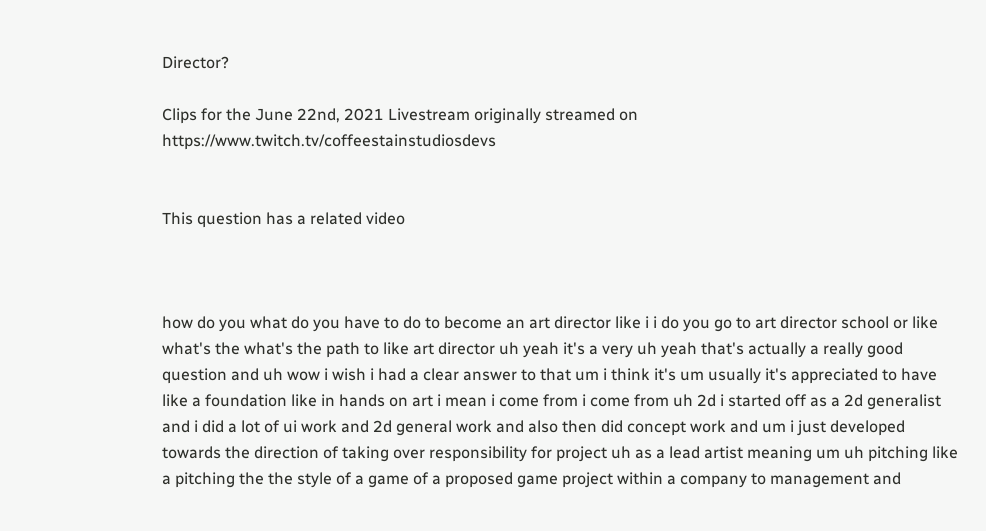Director?

Clips for the June 22nd, 2021 Livestream originally streamed on https://www.twitch.tv/coffeestainstudiosdevs


This question has a related video



how do you what do you have to do to become an art director like i i do you go to art director school or like what's the what's the path to like art director uh yeah it's a very uh yeah that's actually a really good question and uh wow i wish i had a clear answer to that um i think it's um usually it's appreciated to have like a foundation like in hands on art i mean i come from i come from uh 2d i started off as a 2d generalist and i did a lot of ui work and 2d general work and also then did concept work and um i just developed towards the direction of taking over responsibility for project uh as a lead artist meaning um uh pitching like a pitching the the style of a game of a proposed game project within a company to management and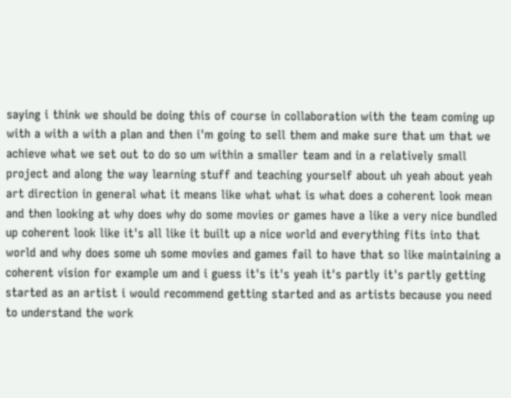saying i think we should be doing this of course in collaboration with the team coming up with a with a with a plan and then i'm going to sell them and make sure that um that we achieve what we set out to do so um within a smaller team and in a relatively small project and along the way learning stuff and teaching yourself about uh yeah about yeah art direction in general what it means like what what is what does a coherent look mean and then looking at why does why do some movies or games have a like a very nice bundled up coherent look like it's all like it built up a nice world and everything fits into that world and why does some uh some movies and games fail to have that so like maintaining a coherent vision for example um and i guess it's it's yeah it's partly it's partly getting started as an artist i would recommend getting started and as artists because you need to understand the work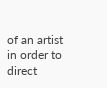of an artist in order to direct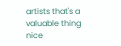artists that's a valuable thing nice